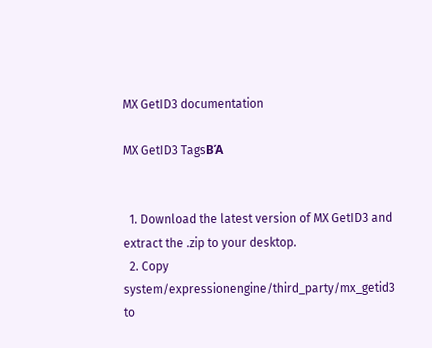MX GetID3 documentation

MX GetID3 TagsΒΆ


  1. Download the latest version of MX GetID3 and extract the .zip to your desktop.
  2. Copy system/expressionengine/third_party/mx_getid3 to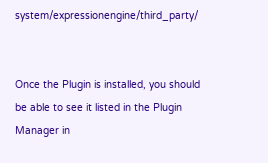system/expressionengine/third_party/


Once the Plugin is installed, you should be able to see it listed in the Plugin Manager in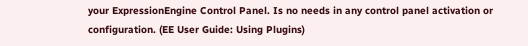your ExpressionEngine Control Panel. Is no needs in any control panel activation or configuration. (EE User Guide: Using Plugins)